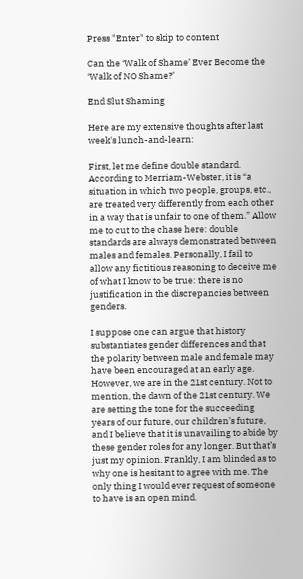Press "Enter" to skip to content

Can the ‘Walk of Shame’ Ever Become the ‘Walk of NO Shame?’

End Slut Shaming

Here are my extensive thoughts after last week's lunch-and-learn:

First, let me define double standard. According to Merriam-Webster, it is “a situation in which two people, groups, etc., are treated very differently from each other in a way that is unfair to one of them.” Allow me to cut to the chase here: double standards are always demonstrated between males and females. Personally, I fail to allow any fictitious reasoning to deceive me of what I know to be true: there is no justification in the discrepancies between genders.

I suppose one can argue that history substantiates gender differences and that the polarity between male and female may have been encouraged at an early age. However, we are in the 21st century. Not to mention, the dawn of the 21st century. We are setting the tone for the succeeding years of our future, our children’s future, and I believe that it is unavailing to abide by these gender roles for any longer. But that’s just my opinion. Frankly, I am blinded as to why one is hesitant to agree with me. The only thing I would ever request of someone to have is an open mind.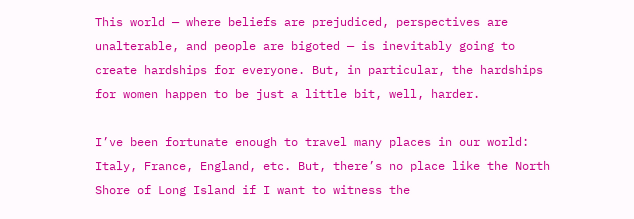This world — where beliefs are prejudiced, perspectives are unalterable, and people are bigoted — is inevitably going to create hardships for everyone. But, in particular, the hardships for women happen to be just a little bit, well, harder.

I’ve been fortunate enough to travel many places in our world: Italy, France, England, etc. But, there’s no place like the North Shore of Long Island if I want to witness the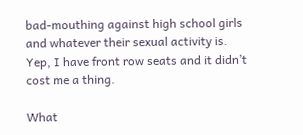bad-mouthing against high school girls and whatever their sexual activity is. Yep, I have front row seats and it didn’t cost me a thing.

What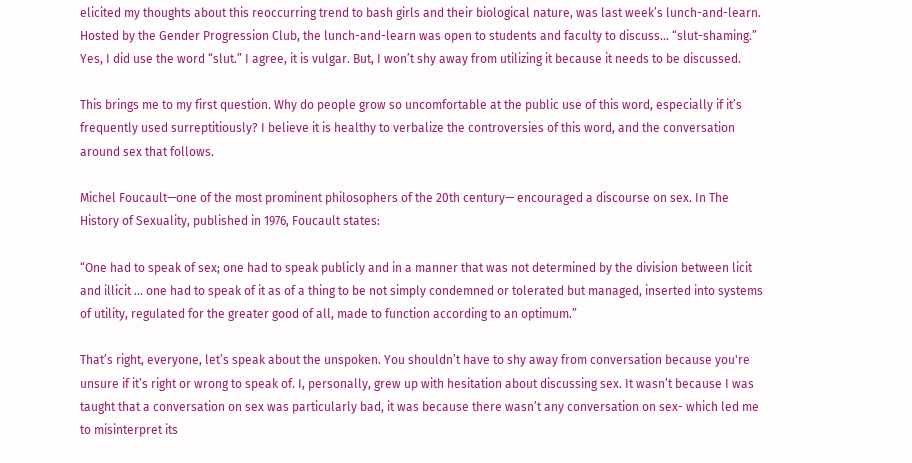elicited my thoughts about this reoccurring trend to bash girls and their biological nature, was last week’s lunch-and-learn. Hosted by the Gender Progression Club, the lunch-and-learn was open to students and faculty to discuss… “slut-shaming.” Yes, I did use the word “slut.” I agree, it is vulgar. But, I won’t shy away from utilizing it because it needs to be discussed.

This brings me to my first question. Why do people grow so uncomfortable at the public use of this word, especially if it’s frequently used surreptitiously? I believe it is healthy to verbalize the controversies of this word, and the conversation around sex that follows.

Michel Foucault—one of the most prominent philosophers of the 20th century— encouraged a discourse on sex. In The History of Sexuality, published in 1976, Foucault states:

“One had to speak of sex; one had to speak publicly and in a manner that was not determined by the division between licit and illicit … one had to speak of it as of a thing to be not simply condemned or tolerated but managed, inserted into systems of utility, regulated for the greater good of all, made to function according to an optimum.”

That’s right, everyone, let’s speak about the unspoken. You shouldn’t have to shy away from conversation because you're unsure if it’s right or wrong to speak of. I, personally, grew up with hesitation about discussing sex. It wasn’t because I was taught that a conversation on sex was particularly bad, it was because there wasn’t any conversation on sex- which led me to misinterpret its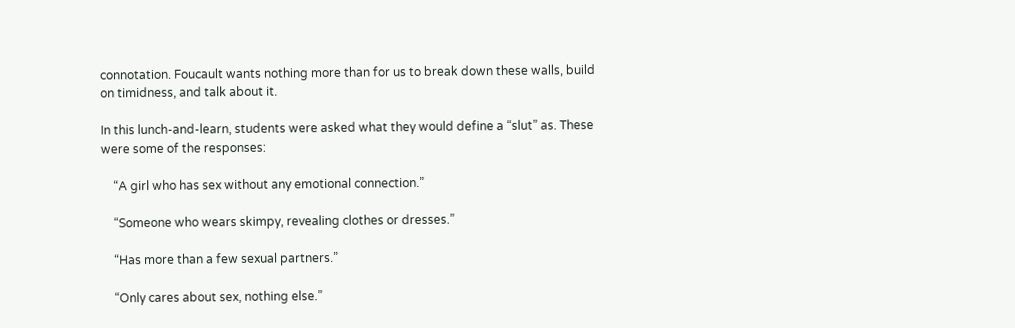connotation. Foucault wants nothing more than for us to break down these walls, build on timidness, and talk about it.

In this lunch-and-learn, students were asked what they would define a “slut” as. These were some of the responses:

    “A girl who has sex without any emotional connection.”

    “Someone who wears skimpy, revealing clothes or dresses.”

    “Has more than a few sexual partners.”

    “Only cares about sex, nothing else.”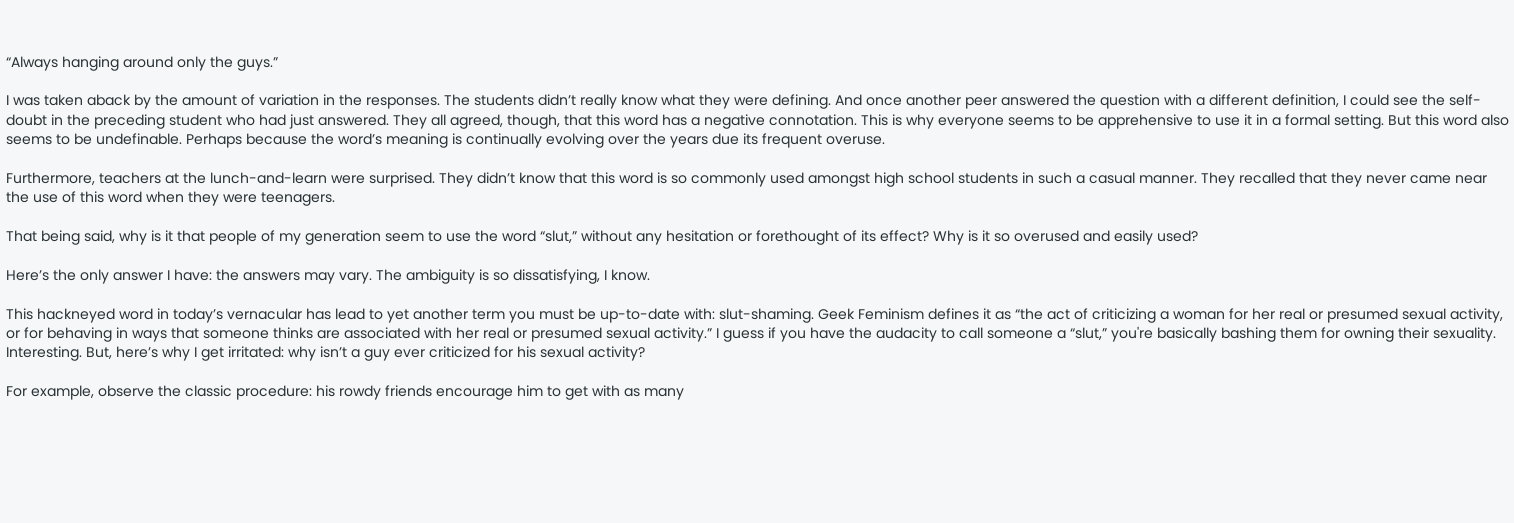“Always hanging around only the guys.”

I was taken aback by the amount of variation in the responses. The students didn’t really know what they were defining. And once another peer answered the question with a different definition, I could see the self-doubt in the preceding student who had just answered. They all agreed, though, that this word has a negative connotation. This is why everyone seems to be apprehensive to use it in a formal setting. But this word also seems to be undefinable. Perhaps because the word’s meaning is continually evolving over the years due its frequent overuse.

Furthermore, teachers at the lunch-and-learn were surprised. They didn’t know that this word is so commonly used amongst high school students in such a casual manner. They recalled that they never came near the use of this word when they were teenagers.

That being said, why is it that people of my generation seem to use the word “slut,” without any hesitation or forethought of its effect? Why is it so overused and easily used?

Here’s the only answer I have: the answers may vary. The ambiguity is so dissatisfying, I know.

This hackneyed word in today’s vernacular has lead to yet another term you must be up-to-date with: slut-shaming. Geek Feminism defines it as “the act of criticizing a woman for her real or presumed sexual activity, or for behaving in ways that someone thinks are associated with her real or presumed sexual activity.” I guess if you have the audacity to call someone a “slut,” you're basically bashing them for owning their sexuality. Interesting. But, here’s why I get irritated: why isn’t a guy ever criticized for his sexual activity?

For example, observe the classic procedure: his rowdy friends encourage him to get with as many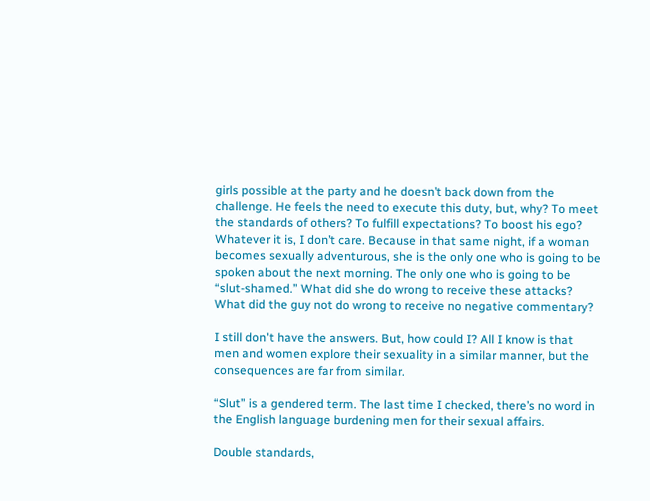girls possible at the party and he doesn’t back down from the challenge. He feels the need to execute this duty, but, why? To meet the standards of others? To fulfill expectations? To boost his ego? Whatever it is, I don’t care. Because in that same night, if a woman becomes sexually adventurous, she is the only one who is going to be spoken about the next morning. The only one who is going to be “slut-shamed.” What did she do wrong to receive these attacks? What did the guy not do wrong to receive no negative commentary?

I still don't have the answers. But, how could I? All I know is that men and women explore their sexuality in a similar manner, but the consequences are far from similar.

“Slut” is a gendered term. The last time I checked, there’s no word in the English language burdening men for their sexual affairs.

Double standards,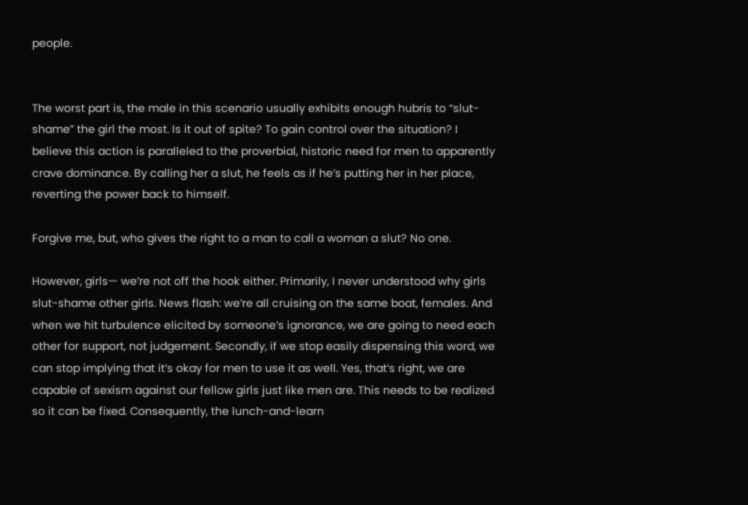people.


The worst part is, the male in this scenario usually exhibits enough hubris to “slut-shame” the girl the most. Is it out of spite? To gain control over the situation? I believe this action is paralleled to the proverbial, historic need for men to apparently crave dominance. By calling her a slut, he feels as if he’s putting her in her place, reverting the power back to himself.

Forgive me, but, who gives the right to a man to call a woman a slut? No one.

However, girls— we’re not off the hook either. Primarily, I never understood why girls slut-shame other girls. News flash: we’re all cruising on the same boat, females. And when we hit turbulence elicited by someone’s ignorance, we are going to need each other for support, not judgement. Secondly, if we stop easily dispensing this word, we can stop implying that it’s okay for men to use it as well. Yes, that’s right, we are capable of sexism against our fellow girls just like men are. This needs to be realized so it can be fixed. Consequently, the lunch-and-learn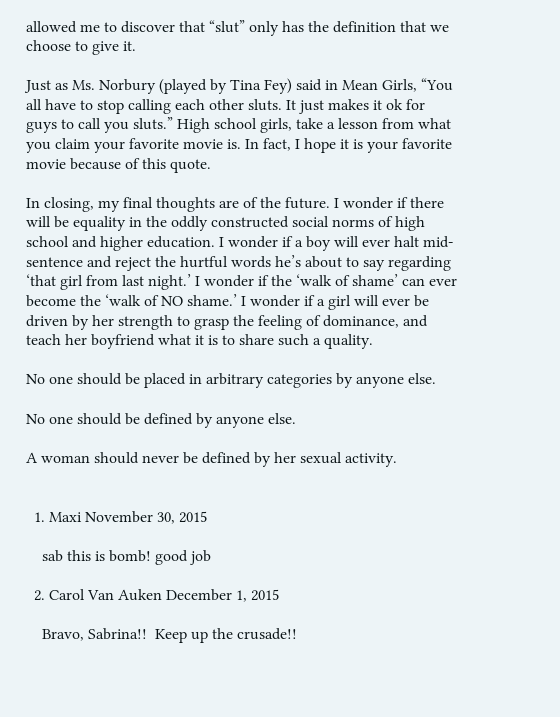allowed me to discover that “slut” only has the definition that we choose to give it.

Just as Ms. Norbury (played by Tina Fey) said in Mean Girls, “You all have to stop calling each other sluts. It just makes it ok for guys to call you sluts.” High school girls, take a lesson from what you claim your favorite movie is. In fact, I hope it is your favorite movie because of this quote.

In closing, my final thoughts are of the future. I wonder if there will be equality in the oddly constructed social norms of high school and higher education. I wonder if a boy will ever halt mid-sentence and reject the hurtful words he’s about to say regarding ‘that girl from last night.’ I wonder if the ‘walk of shame’ can ever become the ‘walk of NO shame.’ I wonder if a girl will ever be driven by her strength to grasp the feeling of dominance, and teach her boyfriend what it is to share such a quality.

No one should be placed in arbitrary categories by anyone else.

No one should be defined by anyone else.

A woman should never be defined by her sexual activity.


  1. Maxi November 30, 2015

    sab this is bomb! good job

  2. Carol Van Auken December 1, 2015

    Bravo, Sabrina!!  Keep up the crusade!!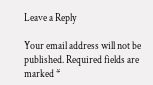Leave a Reply

Your email address will not be published. Required fields are marked *